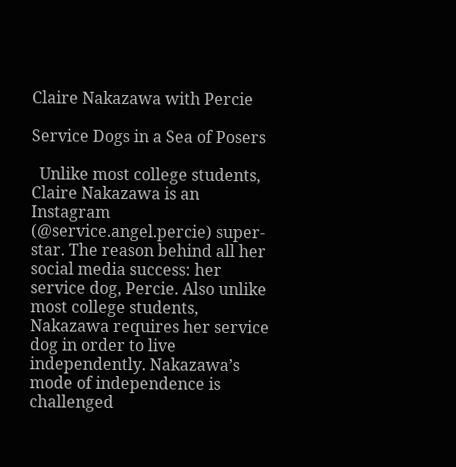Claire Nakazawa with Percie

Service Dogs in a Sea of Posers

  Unlike most college students, Claire Nakazawa is an Instagram (@service.angel.percie) super-star. The reason behind all her social media success: her service dog, Percie. Also unlike most college students, Nakazawa requires her service dog in order to live independently. Nakazawa’s mode of independence is challenged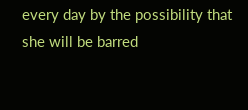every day by the possibility that she will be barred